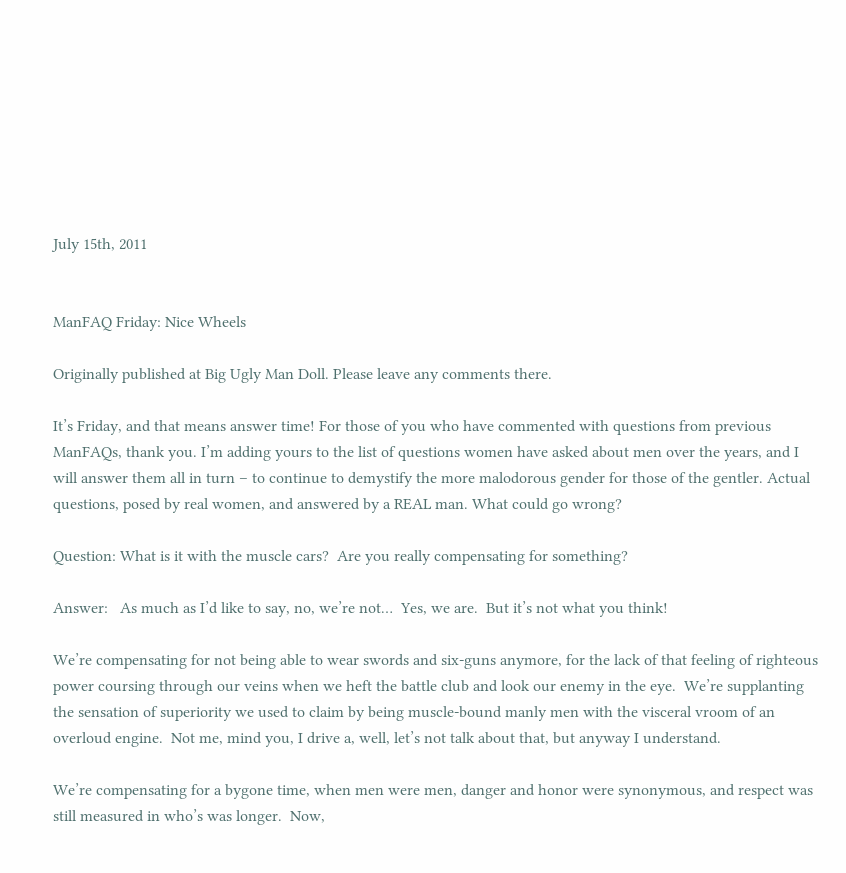July 15th, 2011


ManFAQ Friday: Nice Wheels

Originally published at Big Ugly Man Doll. Please leave any comments there.

It’s Friday, and that means answer time! For those of you who have commented with questions from previous ManFAQs, thank you. I’m adding yours to the list of questions women have asked about men over the years, and I will answer them all in turn – to continue to demystify the more malodorous gender for those of the gentler. Actual questions, posed by real women, and answered by a REAL man. What could go wrong?

Question: What is it with the muscle cars?  Are you really compensating for something?

Answer:   As much as I’d like to say, no, we’re not…  Yes, we are.  But it’s not what you think!

We’re compensating for not being able to wear swords and six-guns anymore, for the lack of that feeling of righteous power coursing through our veins when we heft the battle club and look our enemy in the eye.  We’re supplanting the sensation of superiority we used to claim by being muscle-bound manly men with the visceral vroom of an overloud engine.  Not me, mind you, I drive a, well, let’s not talk about that, but anyway I understand.

We’re compensating for a bygone time, when men were men, danger and honor were synonymous, and respect was still measured in who’s was longer.  Now,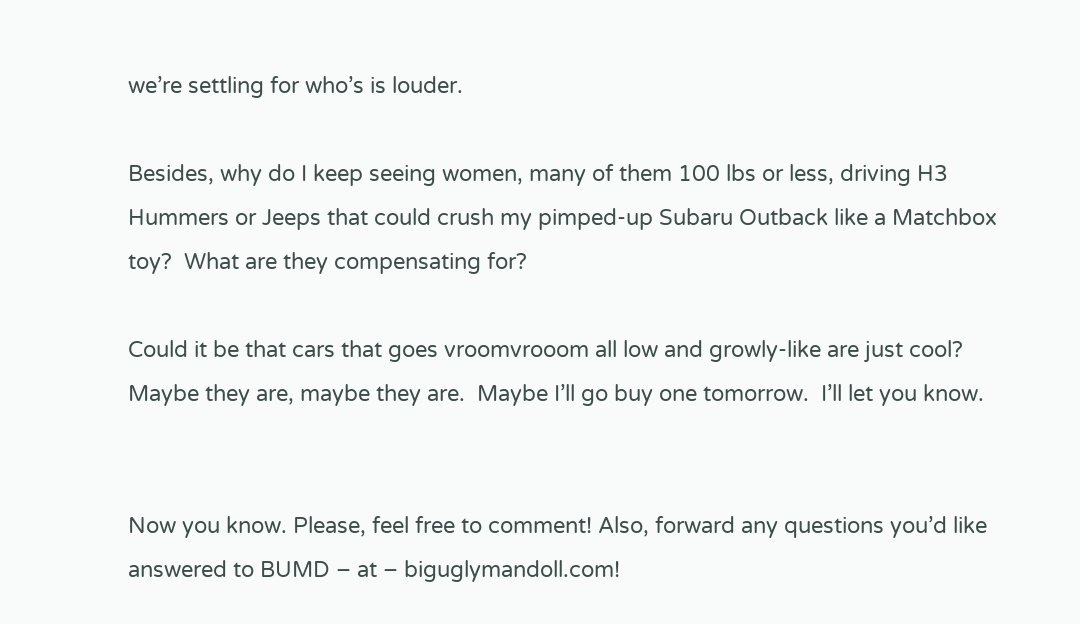we’re settling for who’s is louder.

Besides, why do I keep seeing women, many of them 100 lbs or less, driving H3 Hummers or Jeeps that could crush my pimped-up Subaru Outback like a Matchbox toy?  What are they compensating for?

Could it be that cars that goes vroomvrooom all low and growly-like are just cool?  Maybe they are, maybe they are.  Maybe I’ll go buy one tomorrow.  I’ll let you know.


Now you know. Please, feel free to comment! Also, forward any questions you’d like answered to BUMD – at – biguglymandoll.com!